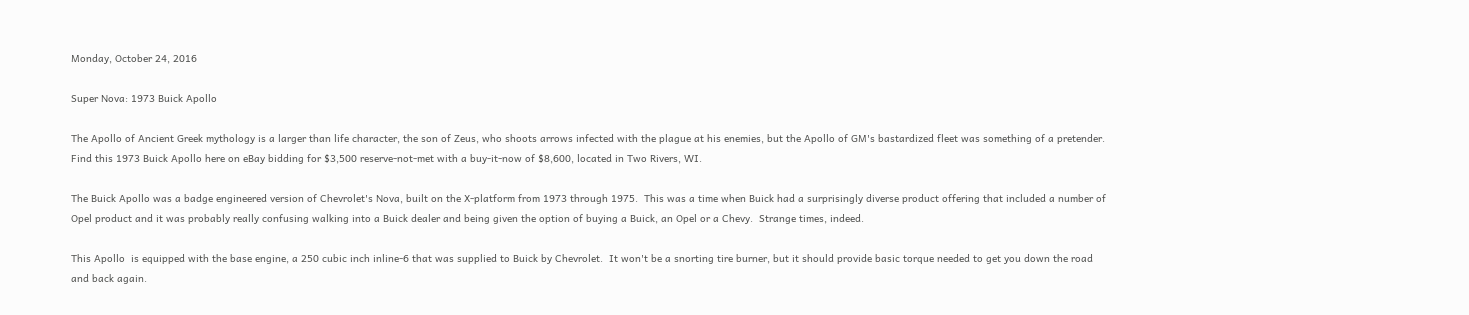Monday, October 24, 2016

Super Nova: 1973 Buick Apollo

The Apollo of Ancient Greek mythology is a larger than life character, the son of Zeus, who shoots arrows infected with the plague at his enemies, but the Apollo of GM's bastardized fleet was something of a pretender. Find this 1973 Buick Apollo here on eBay bidding for $3,500 reserve-not-met with a buy-it-now of $8,600, located in Two Rivers, WI.

The Buick Apollo was a badge engineered version of Chevrolet's Nova, built on the X-platform from 1973 through 1975.  This was a time when Buick had a surprisingly diverse product offering that included a number of Opel product and it was probably really confusing walking into a Buick dealer and being given the option of buying a Buick, an Opel or a Chevy.  Strange times, indeed.

This Apollo  is equipped with the base engine, a 250 cubic inch inline-6 that was supplied to Buick by Chevrolet.  It won't be a snorting tire burner, but it should provide basic torque needed to get you down the road and back again.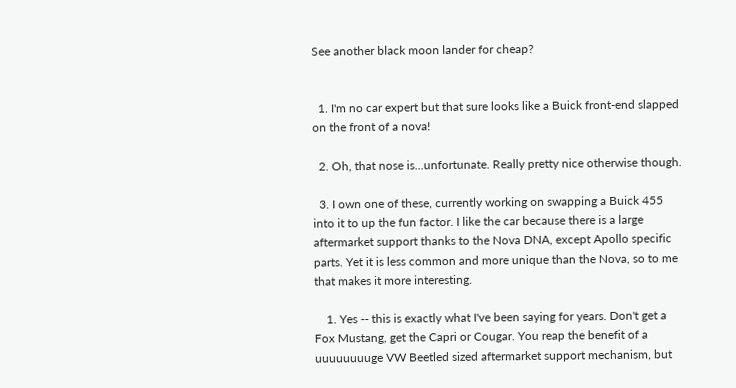See another black moon lander for cheap?


  1. I'm no car expert but that sure looks like a Buick front-end slapped on the front of a nova!

  2. Oh, that nose is...unfortunate. Really pretty nice otherwise though.

  3. I own one of these, currently working on swapping a Buick 455 into it to up the fun factor. I like the car because there is a large aftermarket support thanks to the Nova DNA, except Apollo specific parts. Yet it is less common and more unique than the Nova, so to me that makes it more interesting.

    1. Yes -- this is exactly what I've been saying for years. Don't get a Fox Mustang, get the Capri or Cougar. You reap the benefit of a uuuuuuuuge VW Beetled sized aftermarket support mechanism, but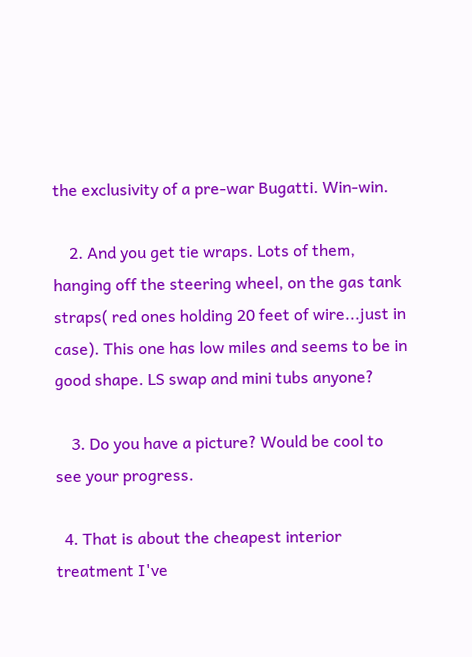the exclusivity of a pre-war Bugatti. Win-win.

    2. And you get tie wraps. Lots of them, hanging off the steering wheel, on the gas tank straps( red ones holding 20 feet of wire...just in case). This one has low miles and seems to be in good shape. LS swap and mini tubs anyone?

    3. Do you have a picture? Would be cool to see your progress.

  4. That is about the cheapest interior treatment I've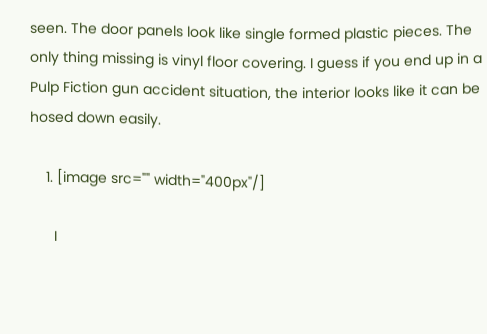seen. The door panels look like single formed plastic pieces. The only thing missing is vinyl floor covering. I guess if you end up in a Pulp Fiction gun accident situation, the interior looks like it can be hosed down easily.

    1. [image src="" width="400px"/]

      I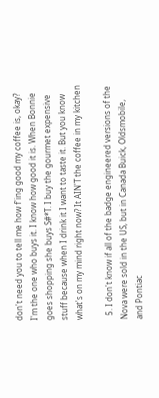don't need you to tell me how f'ing good my coffee is, okay? I'm the one who buys it. I know how good it is. When Bonnie goes shopping she buys S#*T. I buy the gourmet expensive stuff because when I drink it I want to taste it. But you know what's on my mind right now? It AIN'T the coffee in my kitchen

  5. I don't know if all of the badge engineered versions of the Nova were sold in the US, but in Canada Buick, Oldsmobile, and Pontiac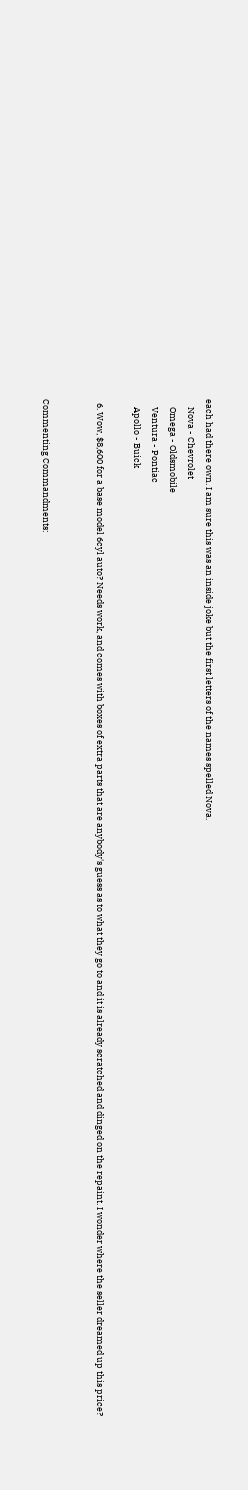each had there own. I am sure this was an inside joke but the first letters of the names spelled Nova.
    Nova - Chevrolet
    Omega - Oldsmobile
    Ventura - Pontiac
    Apollo - Buick

  6. Wow, $8,600 for a base model 6cyl auto? Needs work, and comes with boxes of extra parts that are anybody's guess as to what they go to and it is already scratched and dinged on the repaint. I wonder where the seller dreamed up this price?


Commenting Commandments: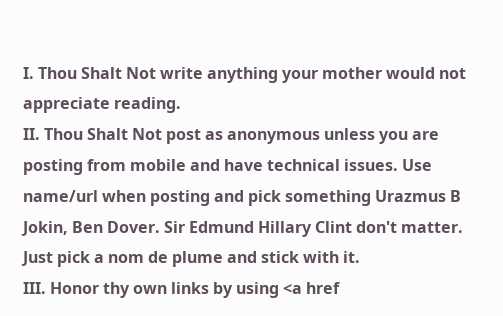I. Thou Shalt Not write anything your mother would not appreciate reading.
II. Thou Shalt Not post as anonymous unless you are posting from mobile and have technical issues. Use name/url when posting and pick something Urazmus B Jokin, Ben Dover. Sir Edmund Hillary Clint don't matter. Just pick a nom de plume and stick with it.
III. Honor thy own links by using <a href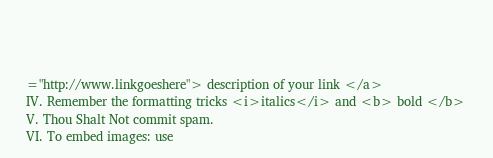="http://www.linkgoeshere"> description of your link </a>
IV. Remember the formatting tricks <i>italics</i> and <b> bold </b>
V. Thou Shalt Not commit spam.
VI. To embed images: use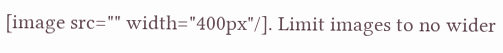[image src="" width="400px"/]. Limit images to no wider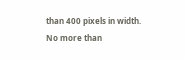than 400 pixels in width. No more than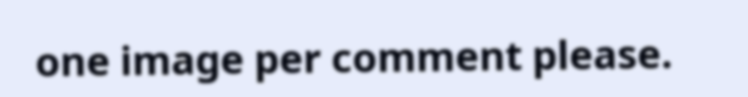one image per comment please.